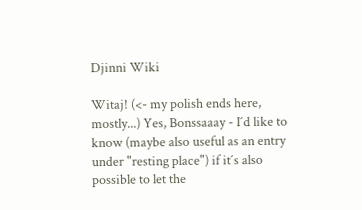Djinni Wiki

Witaj! (<- my polish ends here, mostly...) Yes, Bonssaaay - I´d like to know (maybe also useful as an entry under "resting place") if it´s also possible to let the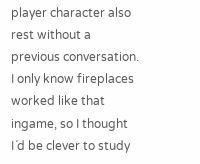player character also rest without a previous conversation. I only know fireplaces worked like that ingame, so I thought I´d be clever to study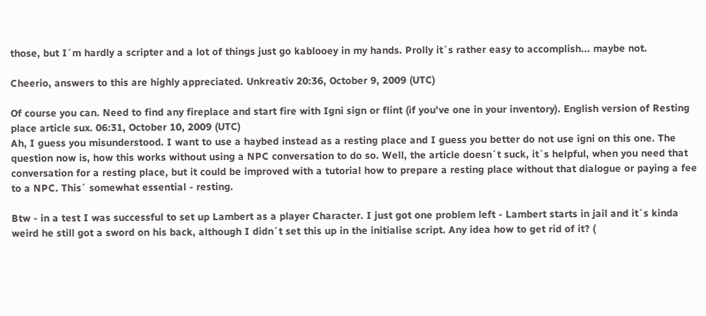those, but I´m hardly a scripter and a lot of things just go kablooey in my hands. Prolly it´s rather easy to accomplish... maybe not.

Cheerio, answers to this are highly appreciated. Unkreativ 20:36, October 9, 2009 (UTC)

Of course you can. Need to find any fireplace and start fire with Igni sign or flint (if you've one in your inventory). English version of Resting place article sux. 06:31, October 10, 2009 (UTC)
Ah, I guess you misunderstood. I want to use a haybed instead as a resting place and I guess you better do not use igni on this one. The question now is, how this works without using a NPC conversation to do so. Well, the article doesn´t suck, it´s helpful, when you need that conversation for a resting place, but it could be improved with a tutorial how to prepare a resting place without that dialogue or paying a fee to a NPC. This´ somewhat essential - resting.

Btw - in a test I was successful to set up Lambert as a player Character. I just got one problem left - Lambert starts in jail and it´s kinda weird he still got a sword on his back, although I didn´t set this up in the initialise script. Any idea how to get rid of it? (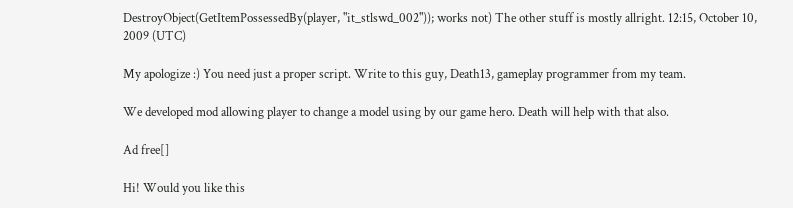DestroyObject(GetItemPossessedBy(player, "it_stlswd_002")); works not) The other stuff is mostly allright. 12:15, October 10, 2009 (UTC)

My apologize :) You need just a proper script. Write to this guy, Death13, gameplay programmer from my team.

We developed mod allowing player to change a model using by our game hero. Death will help with that also.

Ad free[]

Hi! Would you like this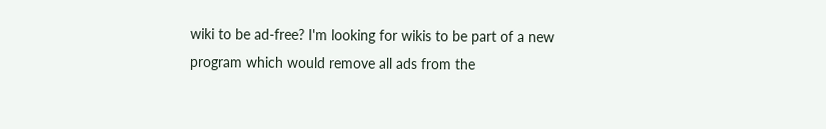wiki to be ad-free? I'm looking for wikis to be part of a new program which would remove all ads from the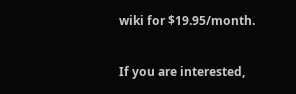wiki for $19.95/month.

If you are interested,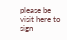please be visit here to sign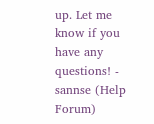up. Let me know if you have any questions! - sannse (Help Forum)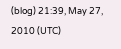(blog) 21:39, May 27, 2010 (UTC)